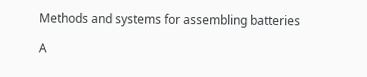Methods and systems for assembling batteries

A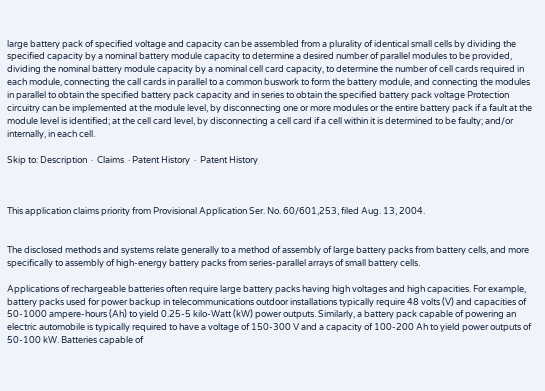large battery pack of specified voltage and capacity can be assembled from a plurality of identical small cells by dividing the specified capacity by a nominal battery module capacity to determine a desired number of parallel modules to be provided, dividing the nominal battery module capacity by a nominal cell card capacity, to determine the number of cell cards required in each module, connecting the call cards in parallel to a common buswork to form the battery module, and connecting the modules in parallel to obtain the specified battery pack capacity and in series to obtain the specified battery pack voltage Protection circuitry can be implemented at the module level, by disconnecting one or more modules or the entire battery pack if a fault at the module level is identified; at the cell card level, by disconnecting a cell card if a cell within it is determined to be faulty; and/or internally, in each cell.

Skip to: Description  ·  Claims  · Patent History  ·  Patent History



This application claims priority from Provisional Application Ser. No. 60/601,253, filed Aug. 13, 2004.


The disclosed methods and systems relate generally to a method of assembly of large battery packs from battery cells, and more specifically to assembly of high-energy battery packs from series-parallel arrays of small battery cells.

Applications of rechargeable batteries often require large battery packs having high voltages and high capacities. For example, battery packs used for power backup in telecommunications outdoor installations typically require 48 volts (V) and capacities of 50-1000 ampere-hours (Ah) to yield 0.25-5 kilo-Watt (kW) power outputs. Similarly, a battery pack capable of powering an electric automobile is typically required to have a voltage of 150-300 V and a capacity of 100-200 Ah to yield power outputs of 50-100 kW. Batteries capable of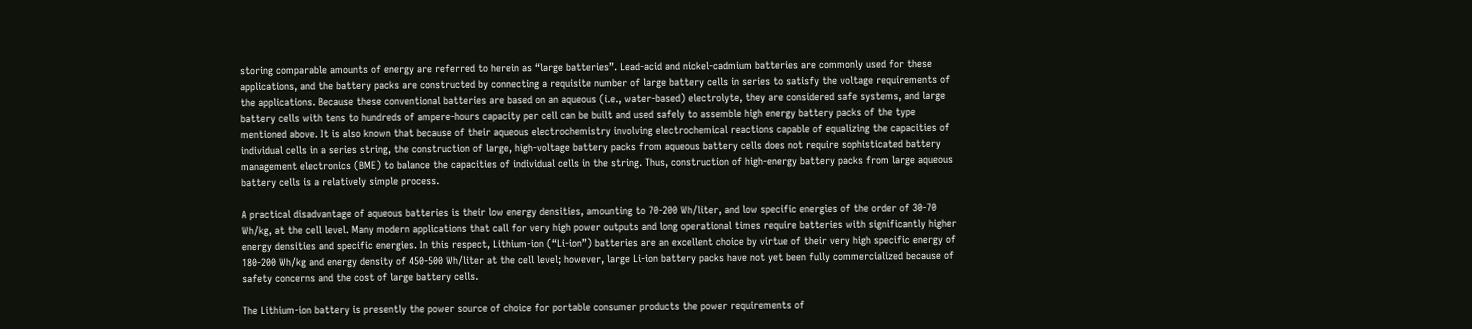storing comparable amounts of energy are referred to herein as “large batteries”. Lead-acid and nickel-cadmium batteries are commonly used for these applications, and the battery packs are constructed by connecting a requisite number of large battery cells in series to satisfy the voltage requirements of the applications. Because these conventional batteries are based on an aqueous (i.e., water-based) electrolyte, they are considered safe systems, and large battery cells with tens to hundreds of ampere-hours capacity per cell can be built and used safely to assemble high energy battery packs of the type mentioned above. It is also known that because of their aqueous electrochemistry involving electrochemical reactions capable of equalizing the capacities of individual cells in a series string, the construction of large, high-voltage battery packs from aqueous battery cells does not require sophisticated battery management electronics (BME) to balance the capacities of individual cells in the string. Thus, construction of high-energy battery packs from large aqueous battery cells is a relatively simple process.

A practical disadvantage of aqueous batteries is their low energy densities, amounting to 70-200 Wh/liter, and low specific energies of the order of 30-70 Wh/kg, at the cell level. Many modern applications that call for very high power outputs and long operational times require batteries with significantly higher energy densities and specific energies. In this respect, Lithium-ion (“Li-ion”) batteries are an excellent choice by virtue of their very high specific energy of 180-200 Wh/kg and energy density of 450-500 Wh/liter at the cell level; however, large Li-ion battery packs have not yet been fully commercialized because of safety concerns and the cost of large battery cells.

The Lithium-ion battery is presently the power source of choice for portable consumer products the power requirements of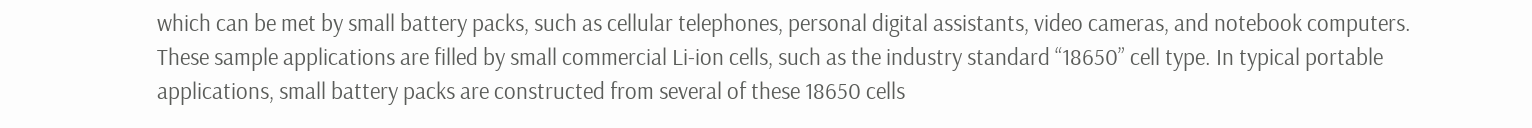which can be met by small battery packs, such as cellular telephones, personal digital assistants, video cameras, and notebook computers. These sample applications are filled by small commercial Li-ion cells, such as the industry standard “18650” cell type. In typical portable applications, small battery packs are constructed from several of these 18650 cells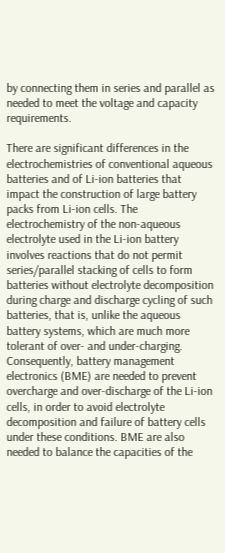by connecting them in series and parallel as needed to meet the voltage and capacity requirements.

There are significant differences in the electrochemistries of conventional aqueous batteries and of Li-ion batteries that impact the construction of large battery packs from Li-ion cells. The electrochemistry of the non-aqueous electrolyte used in the Li-ion battery involves reactions that do not permit series/parallel stacking of cells to form batteries without electrolyte decomposition during charge and discharge cycling of such batteries, that is, unlike the aqueous battery systems, which are much more tolerant of over- and under-charging. Consequently, battery management electronics (BME) are needed to prevent overcharge and over-discharge of the Li-ion cells, in order to avoid electrolyte decomposition and failure of battery cells under these conditions. BME are also needed to balance the capacities of the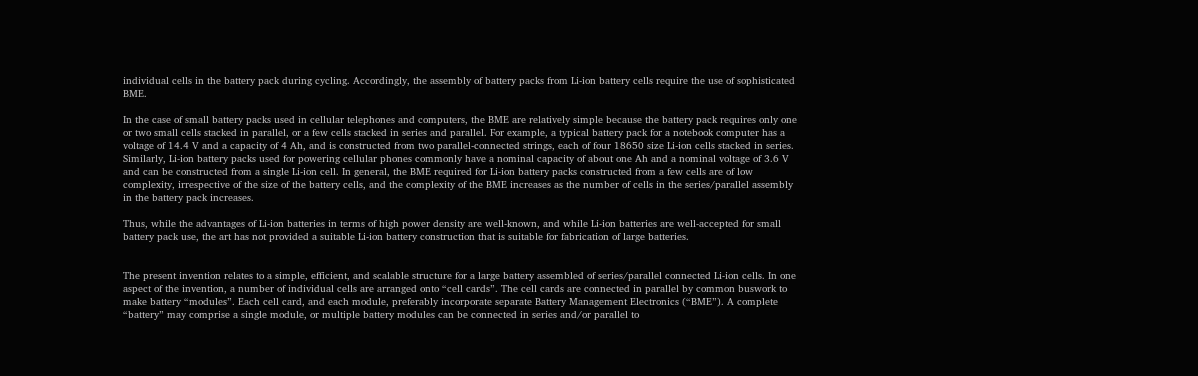individual cells in the battery pack during cycling. Accordingly, the assembly of battery packs from Li-ion battery cells require the use of sophisticated BME.

In the case of small battery packs used in cellular telephones and computers, the BME are relatively simple because the battery pack requires only one or two small cells stacked in parallel, or a few cells stacked in series and parallel. For example, a typical battery pack for a notebook computer has a voltage of 14.4 V and a capacity of 4 Ah, and is constructed from two parallel-connected strings, each of four 18650 size Li-ion cells stacked in series. Similarly, Li-ion battery packs used for powering cellular phones commonly have a nominal capacity of about one Ah and a nominal voltage of 3.6 V and can be constructed from a single Li-ion cell. In general, the BME required for Li-ion battery packs constructed from a few cells are of low complexity, irrespective of the size of the battery cells, and the complexity of the BME increases as the number of cells in the series/parallel assembly in the battery pack increases.

Thus, while the advantages of Li-ion batteries in terms of high power density are well-known, and while Li-ion batteries are well-accepted for small battery pack use, the art has not provided a suitable Li-ion battery construction that is suitable for fabrication of large batteries.


The present invention relates to a simple, efficient, and scalable structure for a large battery assembled of series/parallel connected Li-ion cells. In one aspect of the invention, a number of individual cells are arranged onto “cell cards”. The cell cards are connected in parallel by common buswork to make battery “modules”. Each cell card, and each module, preferably incorporate separate Battery Management Electronics (“BME”). A complete “battery” may comprise a single module, or multiple battery modules can be connected in series and/or parallel to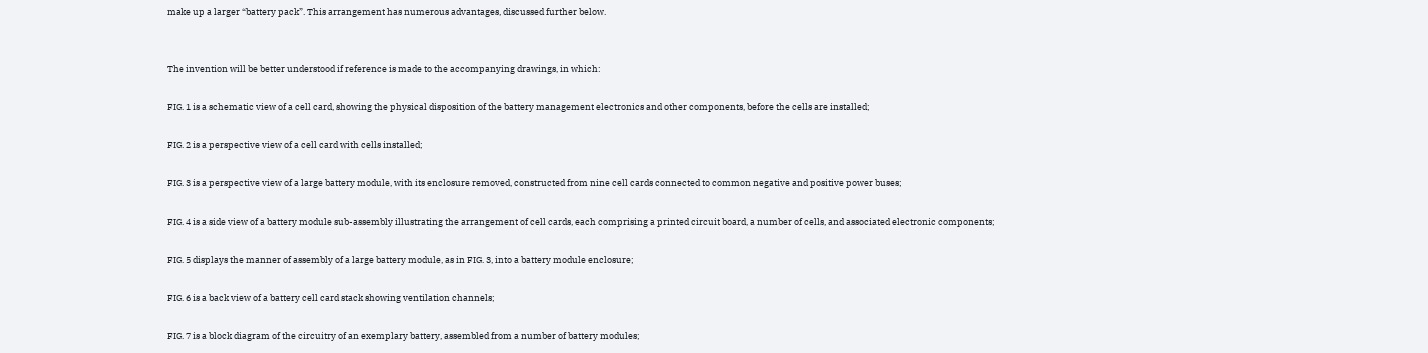make up a larger “battery pack”. This arrangement has numerous advantages, discussed further below.


The invention will be better understood if reference is made to the accompanying drawings, in which:

FIG. 1 is a schematic view of a cell card, showing the physical disposition of the battery management electronics and other components, before the cells are installed;

FIG. 2 is a perspective view of a cell card with cells installed;

FIG. 3 is a perspective view of a large battery module, with its enclosure removed, constructed from nine cell cards connected to common negative and positive power buses;

FIG. 4 is a side view of a battery module sub-assembly illustrating the arrangement of cell cards, each comprising a printed circuit board, a number of cells, and associated electronic components;

FIG. 5 displays the manner of assembly of a large battery module, as in FIG. 3, into a battery module enclosure;

FIG. 6 is a back view of a battery cell card stack showing ventilation channels;

FIG. 7 is a block diagram of the circuitry of an exemplary battery, assembled from a number of battery modules;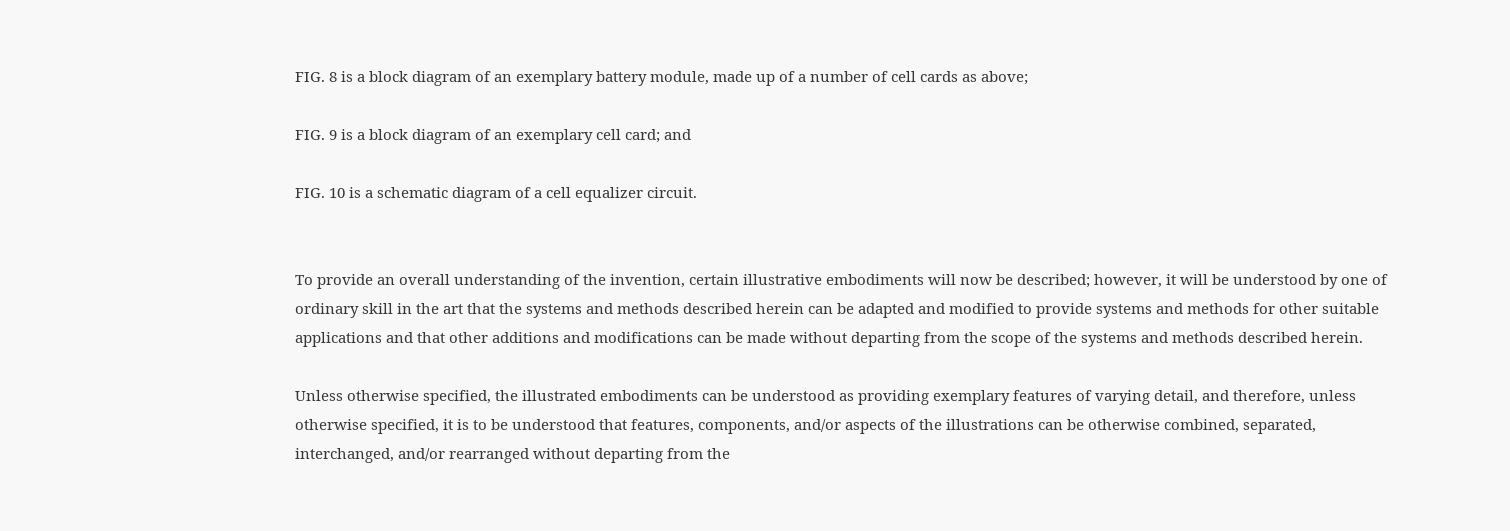FIG. 8 is a block diagram of an exemplary battery module, made up of a number of cell cards as above;

FIG. 9 is a block diagram of an exemplary cell card; and

FIG. 10 is a schematic diagram of a cell equalizer circuit.


To provide an overall understanding of the invention, certain illustrative embodiments will now be described; however, it will be understood by one of ordinary skill in the art that the systems and methods described herein can be adapted and modified to provide systems and methods for other suitable applications and that other additions and modifications can be made without departing from the scope of the systems and methods described herein.

Unless otherwise specified, the illustrated embodiments can be understood as providing exemplary features of varying detail, and therefore, unless otherwise specified, it is to be understood that features, components, and/or aspects of the illustrations can be otherwise combined, separated, interchanged, and/or rearranged without departing from the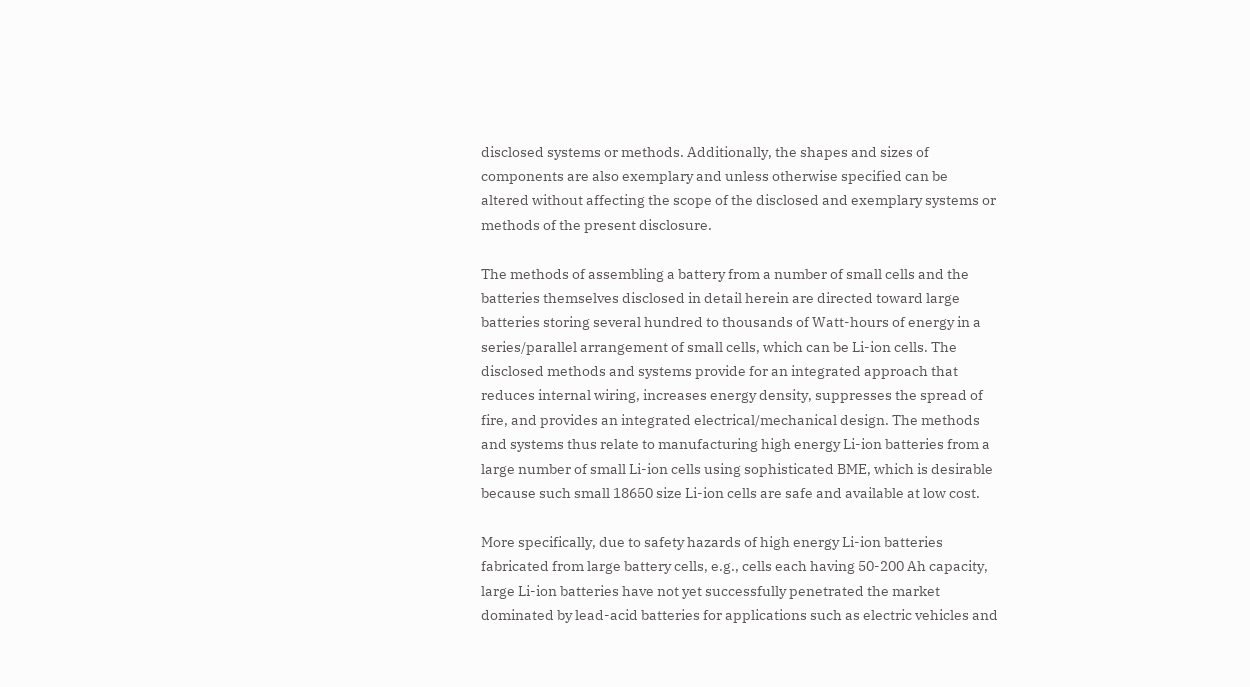disclosed systems or methods. Additionally, the shapes and sizes of components are also exemplary and unless otherwise specified can be altered without affecting the scope of the disclosed and exemplary systems or methods of the present disclosure.

The methods of assembling a battery from a number of small cells and the batteries themselves disclosed in detail herein are directed toward large batteries storing several hundred to thousands of Watt-hours of energy in a series/parallel arrangement of small cells, which can be Li-ion cells. The disclosed methods and systems provide for an integrated approach that reduces internal wiring, increases energy density, suppresses the spread of fire, and provides an integrated electrical/mechanical design. The methods and systems thus relate to manufacturing high energy Li-ion batteries from a large number of small Li-ion cells using sophisticated BME, which is desirable because such small 18650 size Li-ion cells are safe and available at low cost.

More specifically, due to safety hazards of high energy Li-ion batteries fabricated from large battery cells, e.g., cells each having 50-200 Ah capacity, large Li-ion batteries have not yet successfully penetrated the market dominated by lead-acid batteries for applications such as electric vehicles and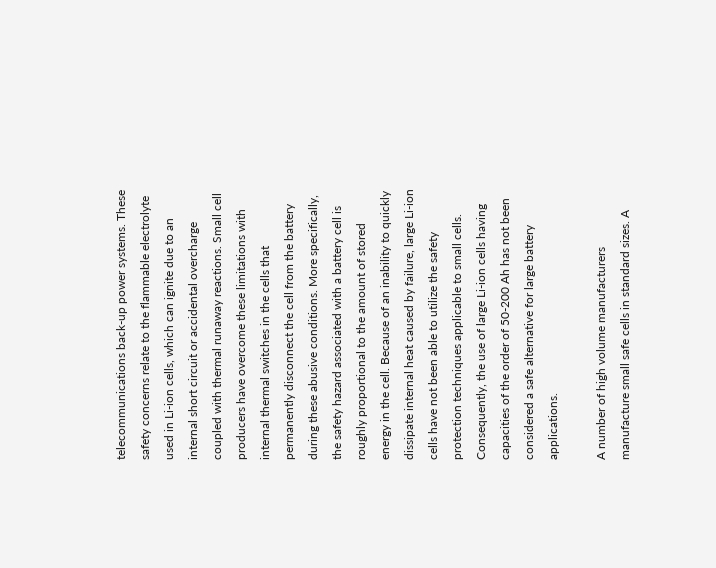telecommunications back-up power systems. These safety concerns relate to the flammable electrolyte used in Li-ion cells, which can ignite due to an internal short circuit or accidental overcharge coupled with thermal runaway reactions. Small cell producers have overcome these limitations with internal thermal switches in the cells that permanently disconnect the cell from the battery during these abusive conditions. More specifically, the safety hazard associated with a battery cell is roughly proportional to the amount of stored energy in the cell. Because of an inability to quickly dissipate internal heat caused by failure, large Li-ion cells have not been able to utilize the safety protection techniques applicable to small cells. Consequently, the use of large Li-ion cells having capacities of the order of 50-200 Ah has not been considered a safe alternative for large battery applications.

A number of high volume manufacturers manufacture small safe cells in standard sizes. A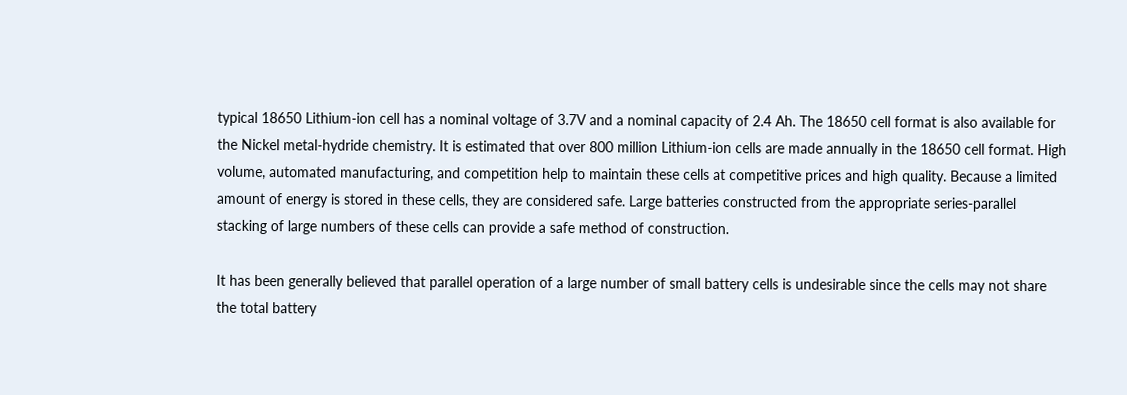typical 18650 Lithium-ion cell has a nominal voltage of 3.7V and a nominal capacity of 2.4 Ah. The 18650 cell format is also available for the Nickel metal-hydride chemistry. It is estimated that over 800 million Lithium-ion cells are made annually in the 18650 cell format. High volume, automated manufacturing, and competition help to maintain these cells at competitive prices and high quality. Because a limited amount of energy is stored in these cells, they are considered safe. Large batteries constructed from the appropriate series-parallel stacking of large numbers of these cells can provide a safe method of construction.

It has been generally believed that parallel operation of a large number of small battery cells is undesirable since the cells may not share the total battery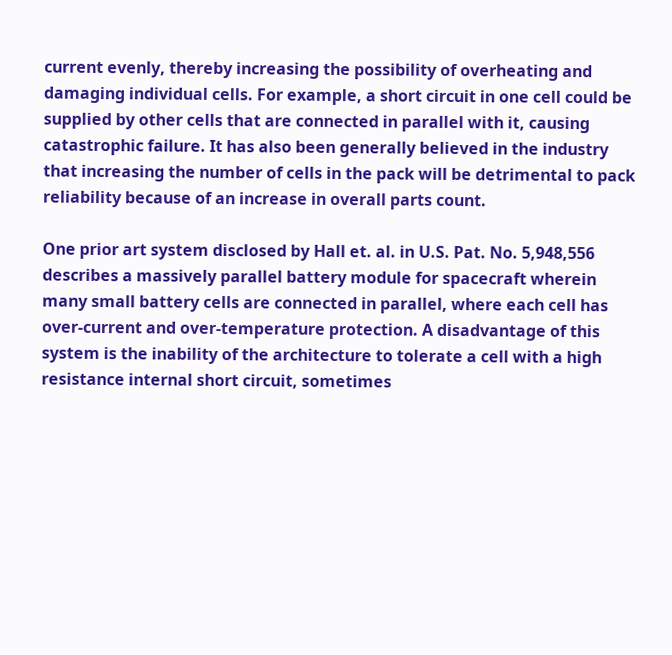current evenly, thereby increasing the possibility of overheating and damaging individual cells. For example, a short circuit in one cell could be supplied by other cells that are connected in parallel with it, causing catastrophic failure. It has also been generally believed in the industry that increasing the number of cells in the pack will be detrimental to pack reliability because of an increase in overall parts count.

One prior art system disclosed by Hall et. al. in U.S. Pat. No. 5,948,556 describes a massively parallel battery module for spacecraft wherein many small battery cells are connected in parallel, where each cell has over-current and over-temperature protection. A disadvantage of this system is the inability of the architecture to tolerate a cell with a high resistance internal short circuit, sometimes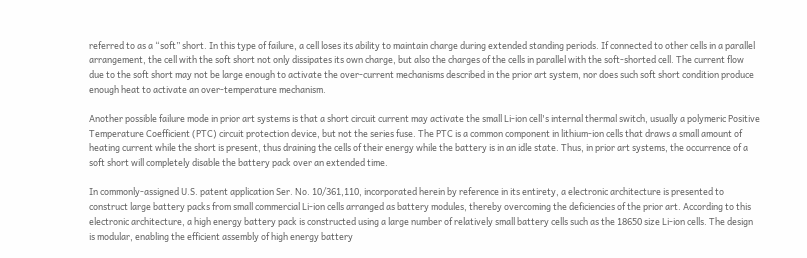referred to as a “soft” short. In this type of failure, a cell loses its ability to maintain charge during extended standing periods. If connected to other cells in a parallel arrangement, the cell with the soft short not only dissipates its own charge, but also the charges of the cells in parallel with the soft-shorted cell. The current flow due to the soft short may not be large enough to activate the over-current mechanisms described in the prior art system, nor does such soft short condition produce enough heat to activate an over-temperature mechanism.

Another possible failure mode in prior art systems is that a short circuit current may activate the small Li-ion cell's internal thermal switch, usually a polymeric Positive Temperature Coefficient (PTC) circuit protection device, but not the series fuse. The PTC is a common component in lithium-ion cells that draws a small amount of heating current while the short is present, thus draining the cells of their energy while the battery is in an idle state. Thus, in prior art systems, the occurrence of a soft short will completely disable the battery pack over an extended time.

In commonly-assigned U.S. patent application Ser. No. 10/361,110, incorporated herein by reference in its entirety, a electronic architecture is presented to construct large battery packs from small commercial Li-ion cells arranged as battery modules, thereby overcoming the deficiencies of the prior art. According to this electronic architecture, a high energy battery pack is constructed using a large number of relatively small battery cells such as the 18650 size Li-ion cells. The design is modular, enabling the efficient assembly of high energy battery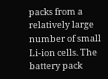packs from a relatively large number of small Li-ion cells. The battery pack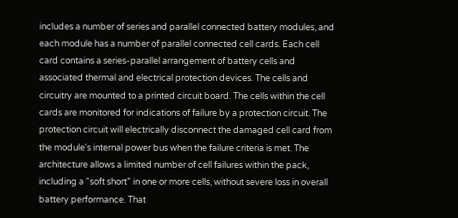includes a number of series and parallel connected battery modules, and each module has a number of parallel connected cell cards. Each cell card contains a series-parallel arrangement of battery cells and associated thermal and electrical protection devices. The cells and circuitry are mounted to a printed circuit board. The cells within the cell cards are monitored for indications of failure by a protection circuit. The protection circuit will electrically disconnect the damaged cell card from the module's internal power bus when the failure criteria is met. The architecture allows a limited number of cell failures within the pack, including a “soft short” in one or more cells, without severe loss in overall battery performance. That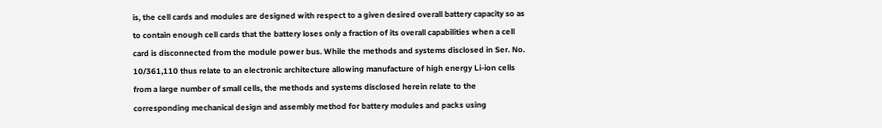is, the cell cards and modules are designed with respect to a given desired overall battery capacity so as to contain enough cell cards that the battery loses only a fraction of its overall capabilities when a cell card is disconnected from the module power bus. While the methods and systems disclosed in Ser. No. 10/361,110 thus relate to an electronic architecture allowing manufacture of high energy Li-ion cells from a large number of small cells, the methods and systems disclosed herein relate to the corresponding mechanical design and assembly method for battery modules and packs using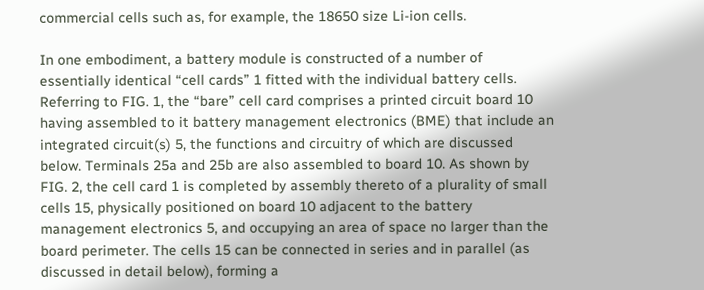commercial cells such as, for example, the 18650 size Li-ion cells.

In one embodiment, a battery module is constructed of a number of essentially identical “cell cards” 1 fitted with the individual battery cells. Referring to FIG. 1, the “bare” cell card comprises a printed circuit board 10 having assembled to it battery management electronics (BME) that include an integrated circuit(s) 5, the functions and circuitry of which are discussed below. Terminals 25a and 25b are also assembled to board 10. As shown by FIG. 2, the cell card 1 is completed by assembly thereto of a plurality of small cells 15, physically positioned on board 10 adjacent to the battery management electronics 5, and occupying an area of space no larger than the board perimeter. The cells 15 can be connected in series and in parallel (as discussed in detail below), forming a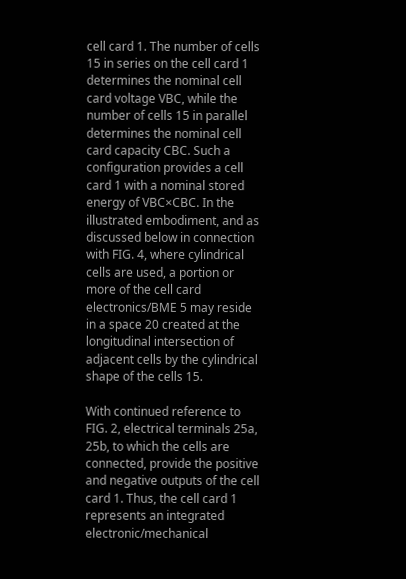cell card 1. The number of cells 15 in series on the cell card 1 determines the nominal cell card voltage VBC, while the number of cells 15 in parallel determines the nominal cell card capacity CBC. Such a configuration provides a cell card 1 with a nominal stored energy of VBC×CBC. In the illustrated embodiment, and as discussed below in connection with FIG. 4, where cylindrical cells are used, a portion or more of the cell card electronics/BME 5 may reside in a space 20 created at the longitudinal intersection of adjacent cells by the cylindrical shape of the cells 15.

With continued reference to FIG. 2, electrical terminals 25a, 25b, to which the cells are connected, provide the positive and negative outputs of the cell card 1. Thus, the cell card 1 represents an integrated electronic/mechanical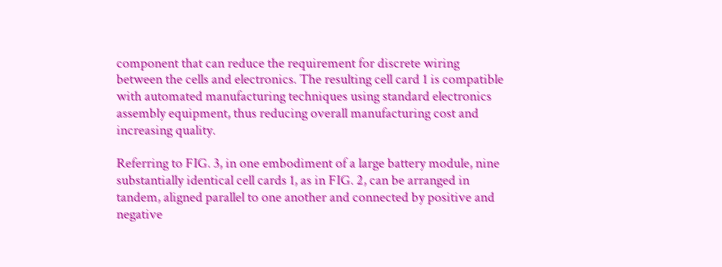component that can reduce the requirement for discrete wiring between the cells and electronics. The resulting cell card 1 is compatible with automated manufacturing techniques using standard electronics assembly equipment, thus reducing overall manufacturing cost and increasing quality.

Referring to FIG. 3, in one embodiment of a large battery module, nine substantially identical cell cards 1, as in FIG. 2, can be arranged in tandem, aligned parallel to one another and connected by positive and negative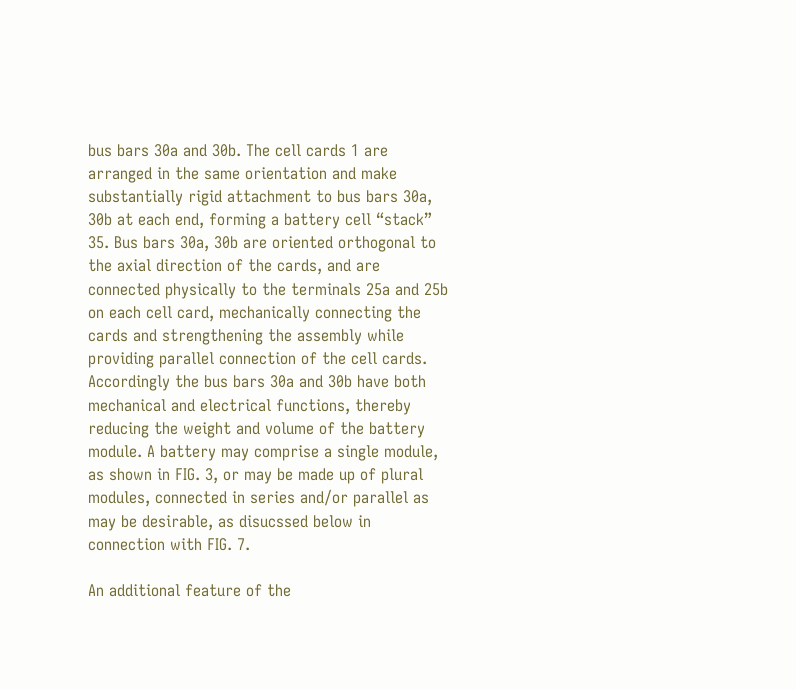bus bars 30a and 30b. The cell cards 1 are arranged in the same orientation and make substantially rigid attachment to bus bars 30a, 30b at each end, forming a battery cell “stack” 35. Bus bars 30a, 30b are oriented orthogonal to the axial direction of the cards, and are connected physically to the terminals 25a and 25b on each cell card, mechanically connecting the cards and strengthening the assembly while providing parallel connection of the cell cards. Accordingly the bus bars 30a and 30b have both mechanical and electrical functions, thereby reducing the weight and volume of the battery module. A battery may comprise a single module, as shown in FIG. 3, or may be made up of plural modules, connected in series and/or parallel as may be desirable, as disucssed below in connection with FIG. 7.

An additional feature of the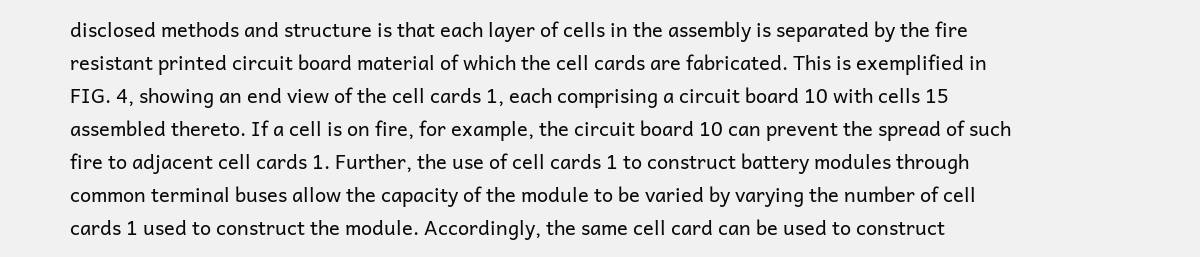disclosed methods and structure is that each layer of cells in the assembly is separated by the fire resistant printed circuit board material of which the cell cards are fabricated. This is exemplified in FIG. 4, showing an end view of the cell cards 1, each comprising a circuit board 10 with cells 15 assembled thereto. If a cell is on fire, for example, the circuit board 10 can prevent the spread of such fire to adjacent cell cards 1. Further, the use of cell cards 1 to construct battery modules through common terminal buses allow the capacity of the module to be varied by varying the number of cell cards 1 used to construct the module. Accordingly, the same cell card can be used to construct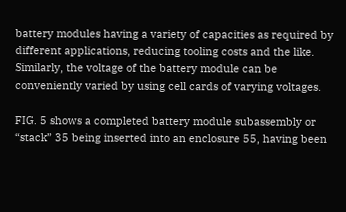battery modules having a variety of capacities as required by different applications, reducing tooling costs and the like. Similarly, the voltage of the battery module can be conveniently varied by using cell cards of varying voltages.

FIG. 5 shows a completed battery module subassembly or “stack” 35 being inserted into an enclosure 55, having been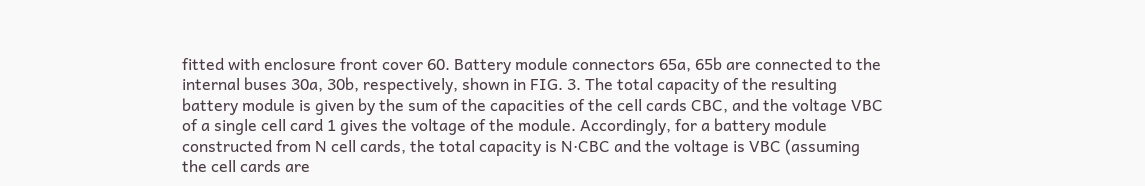fitted with enclosure front cover 60. Battery module connectors 65a, 65b are connected to the internal buses 30a, 30b, respectively, shown in FIG. 3. The total capacity of the resulting battery module is given by the sum of the capacities of the cell cards CBC, and the voltage VBC of a single cell card 1 gives the voltage of the module. Accordingly, for a battery module constructed from N cell cards, the total capacity is N·CBC and the voltage is VBC (assuming the cell cards are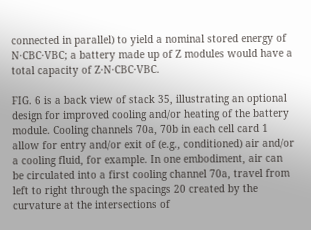connected in parallel) to yield a nominal stored energy of N·CBC·VBC; a battery made up of Z modules would have a total capacity of Z·N·CBC·VBC.

FIG. 6 is a back view of stack 35, illustrating an optional design for improved cooling and/or heating of the battery module. Cooling channels 70a, 70b in each cell card 1 allow for entry and/or exit of (e.g., conditioned) air and/or a cooling fluid, for example. In one embodiment, air can be circulated into a first cooling channel 70a, travel from left to right through the spacings 20 created by the curvature at the intersections of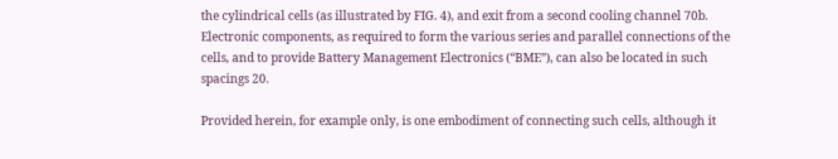the cylindrical cells (as illustrated by FIG. 4), and exit from a second cooling channel 70b. Electronic components, as required to form the various series and parallel connections of the cells, and to provide Battery Management Electronics (“BME”), can also be located in such spacings 20.

Provided herein, for example only, is one embodiment of connecting such cells, although it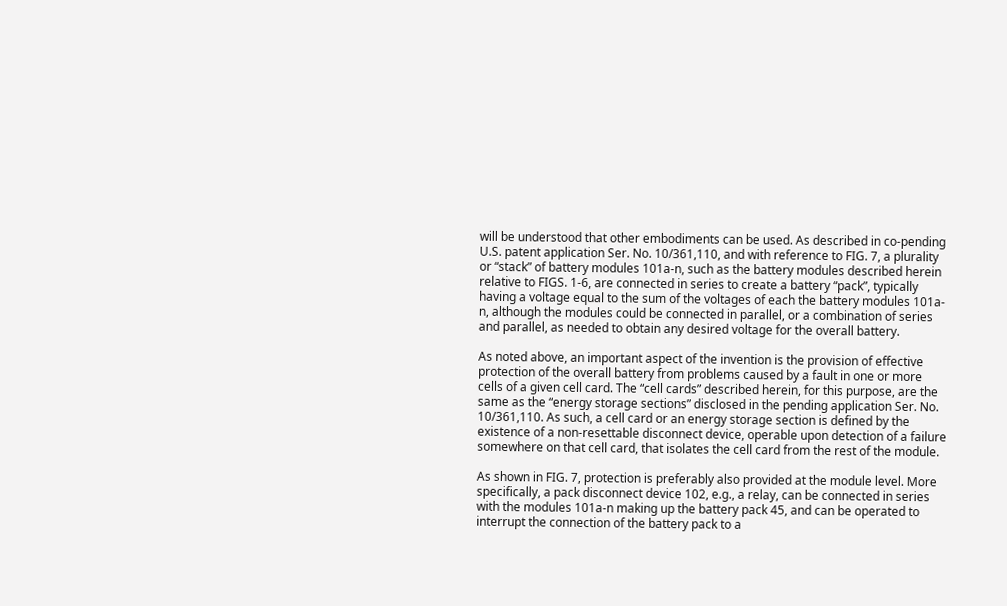will be understood that other embodiments can be used. As described in co-pending U.S. patent application Ser. No. 10/361,110, and with reference to FIG. 7, a plurality or “stack” of battery modules 101a-n, such as the battery modules described herein relative to FIGS. 1-6, are connected in series to create a battery “pack”, typically having a voltage equal to the sum of the voltages of each the battery modules 101a-n, although the modules could be connected in parallel, or a combination of series and parallel, as needed to obtain any desired voltage for the overall battery.

As noted above, an important aspect of the invention is the provision of effective protection of the overall battery from problems caused by a fault in one or more cells of a given cell card. The “cell cards” described herein, for this purpose, are the same as the “energy storage sections” disclosed in the pending application Ser. No. 10/361,110. As such, a cell card or an energy storage section is defined by the existence of a non-resettable disconnect device, operable upon detection of a failure somewhere on that cell card, that isolates the cell card from the rest of the module.

As shown in FIG. 7, protection is preferably also provided at the module level. More specifically, a pack disconnect device 102, e.g., a relay, can be connected in series with the modules 101a-n making up the battery pack 45, and can be operated to interrupt the connection of the battery pack to a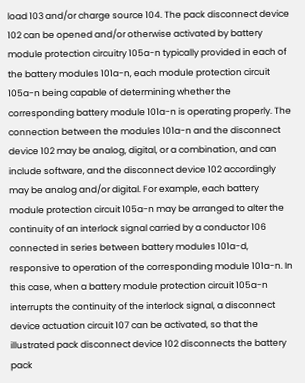load 103 and/or charge source 104. The pack disconnect device 102 can be opened and/or otherwise activated by battery module protection circuitry 105a-n typically provided in each of the battery modules 101a-n, each module protection circuit 105a-n being capable of determining whether the corresponding battery module 101a-n is operating properly. The connection between the modules 101a-n and the disconnect device 102 may be analog, digital, or a combination, and can include software, and the disconnect device 102 accordingly may be analog and/or digital. For example, each battery module protection circuit 105a-n may be arranged to alter the continuity of an interlock signal carried by a conductor 106 connected in series between battery modules 101a-d, responsive to operation of the corresponding module 101a-n. In this case, when a battery module protection circuit 105a-n interrupts the continuity of the interlock signal, a disconnect device actuation circuit 107 can be activated, so that the illustrated pack disconnect device 102 disconnects the battery pack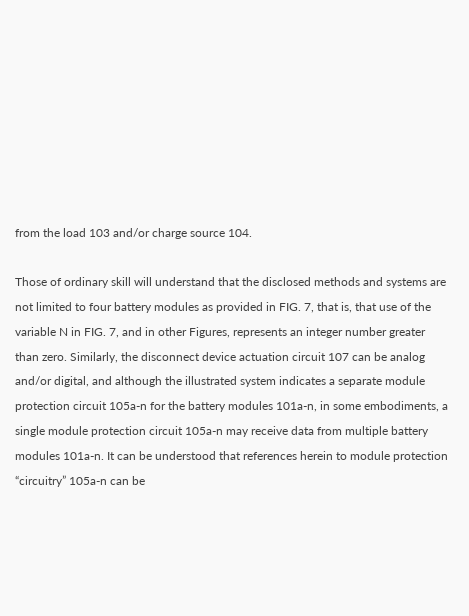from the load 103 and/or charge source 104.

Those of ordinary skill will understand that the disclosed methods and systems are not limited to four battery modules as provided in FIG. 7, that is, that use of the variable N in FIG. 7, and in other Figures, represents an integer number greater than zero. Similarly, the disconnect device actuation circuit 107 can be analog and/or digital, and although the illustrated system indicates a separate module protection circuit 105a-n for the battery modules 101a-n, in some embodiments, a single module protection circuit 105a-n may receive data from multiple battery modules 101a-n. It can be understood that references herein to module protection “circuitry” 105a-n can be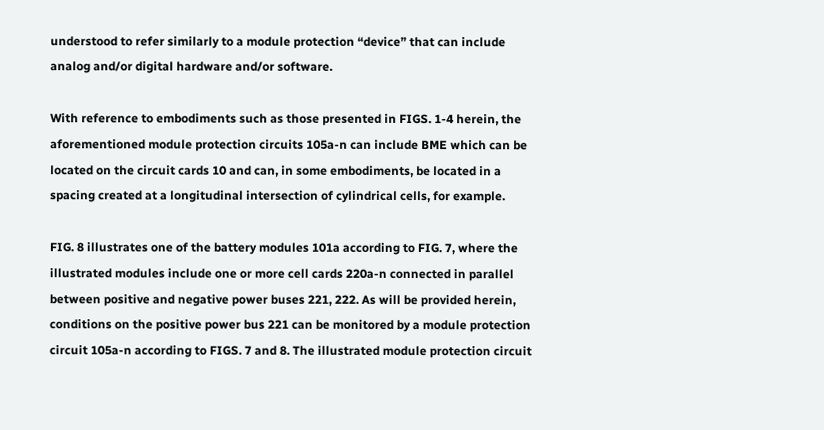understood to refer similarly to a module protection “device” that can include analog and/or digital hardware and/or software.

With reference to embodiments such as those presented in FIGS. 1-4 herein, the aforementioned module protection circuits 105a-n can include BME which can be located on the circuit cards 10 and can, in some embodiments, be located in a spacing created at a longitudinal intersection of cylindrical cells, for example.

FIG. 8 illustrates one of the battery modules 101a according to FIG. 7, where the illustrated modules include one or more cell cards 220a-n connected in parallel between positive and negative power buses 221, 222. As will be provided herein, conditions on the positive power bus 221 can be monitored by a module protection circuit 105a-n according to FIGS. 7 and 8. The illustrated module protection circuit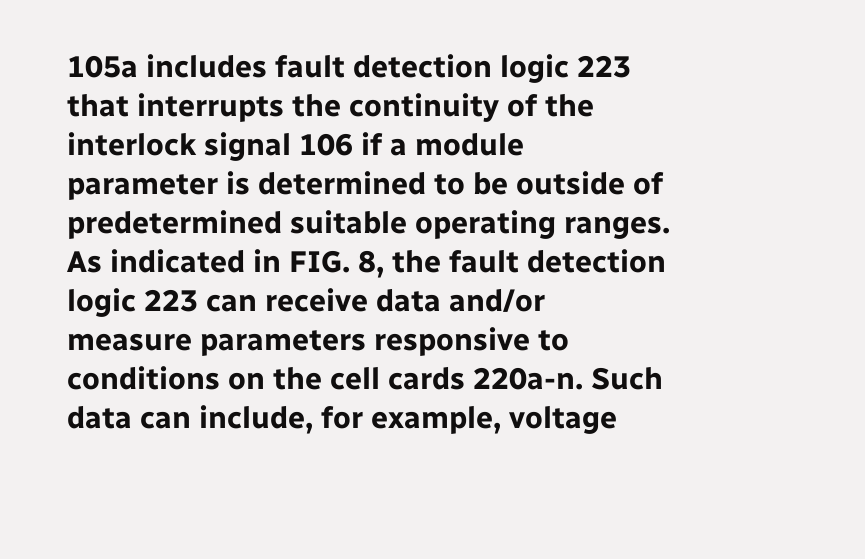105a includes fault detection logic 223 that interrupts the continuity of the interlock signal 106 if a module parameter is determined to be outside of predetermined suitable operating ranges. As indicated in FIG. 8, the fault detection logic 223 can receive data and/or measure parameters responsive to conditions on the cell cards 220a-n. Such data can include, for example, voltage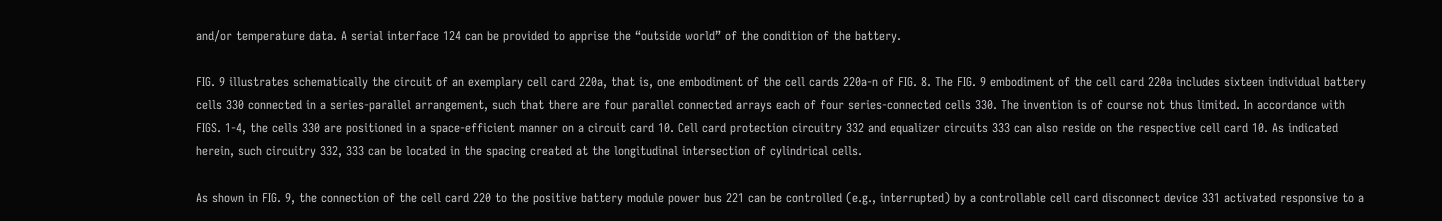and/or temperature data. A serial interface 124 can be provided to apprise the “outside world” of the condition of the battery.

FIG. 9 illustrates schematically the circuit of an exemplary cell card 220a, that is, one embodiment of the cell cards 220a-n of FIG. 8. The FIG. 9 embodiment of the cell card 220a includes sixteen individual battery cells 330 connected in a series-parallel arrangement, such that there are four parallel connected arrays each of four series-connected cells 330. The invention is of course not thus limited. In accordance with FIGS. 1-4, the cells 330 are positioned in a space-efficient manner on a circuit card 10. Cell card protection circuitry 332 and equalizer circuits 333 can also reside on the respective cell card 10. As indicated herein, such circuitry 332, 333 can be located in the spacing created at the longitudinal intersection of cylindrical cells.

As shown in FIG. 9, the connection of the cell card 220 to the positive battery module power bus 221 can be controlled (e.g., interrupted) by a controllable cell card disconnect device 331 activated responsive to a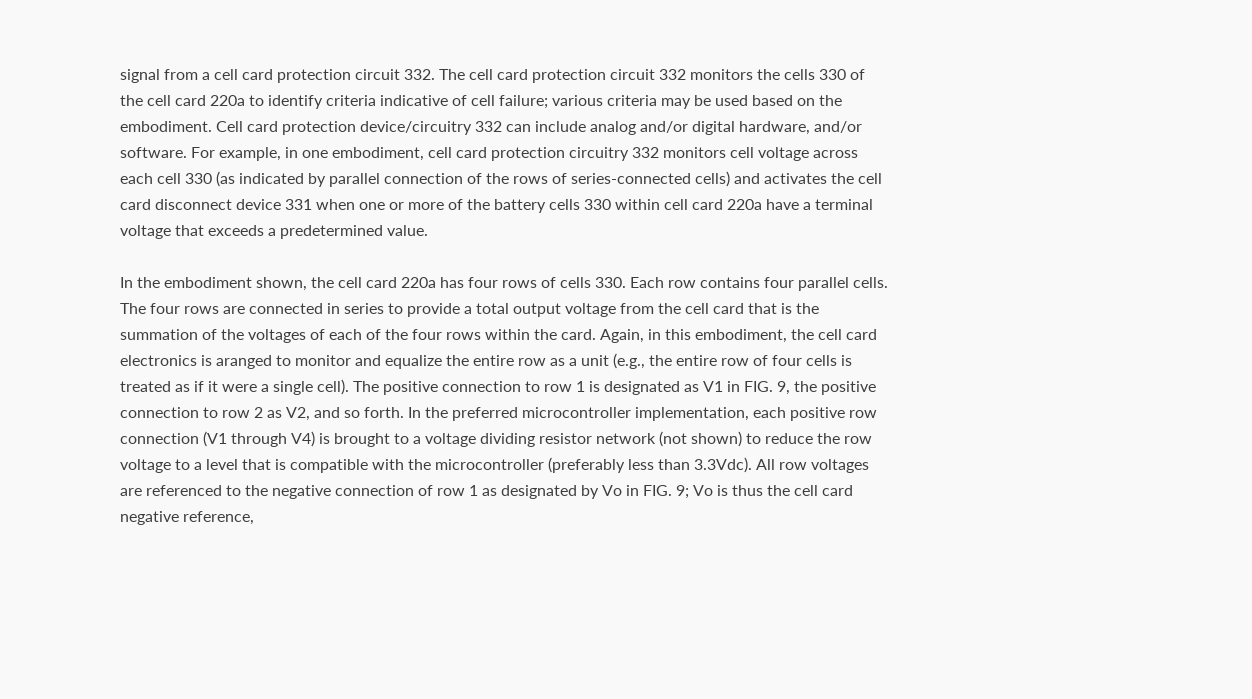signal from a cell card protection circuit 332. The cell card protection circuit 332 monitors the cells 330 of the cell card 220a to identify criteria indicative of cell failure; various criteria may be used based on the embodiment. Cell card protection device/circuitry 332 can include analog and/or digital hardware, and/or software. For example, in one embodiment, cell card protection circuitry 332 monitors cell voltage across each cell 330 (as indicated by parallel connection of the rows of series-connected cells) and activates the cell card disconnect device 331 when one or more of the battery cells 330 within cell card 220a have a terminal voltage that exceeds a predetermined value.

In the embodiment shown, the cell card 220a has four rows of cells 330. Each row contains four parallel cells. The four rows are connected in series to provide a total output voltage from the cell card that is the summation of the voltages of each of the four rows within the card. Again, in this embodiment, the cell card electronics is aranged to monitor and equalize the entire row as a unit (e.g., the entire row of four cells is treated as if it were a single cell). The positive connection to row 1 is designated as V1 in FIG. 9, the positive connection to row 2 as V2, and so forth. In the preferred microcontroller implementation, each positive row connection (V1 through V4) is brought to a voltage dividing resistor network (not shown) to reduce the row voltage to a level that is compatible with the microcontroller (preferably less than 3.3Vdc). All row voltages are referenced to the negative connection of row 1 as designated by Vo in FIG. 9; Vo is thus the cell card negative reference,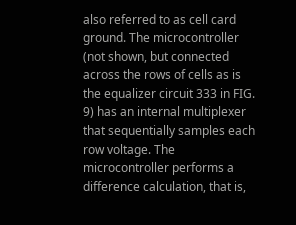also referred to as cell card ground. The microcontroller (not shown, but connected across the rows of cells as is the equalizer circuit 333 in FIG. 9) has an internal multiplexer that sequentially samples each row voltage. The microcontroller performs a difference calculation, that is,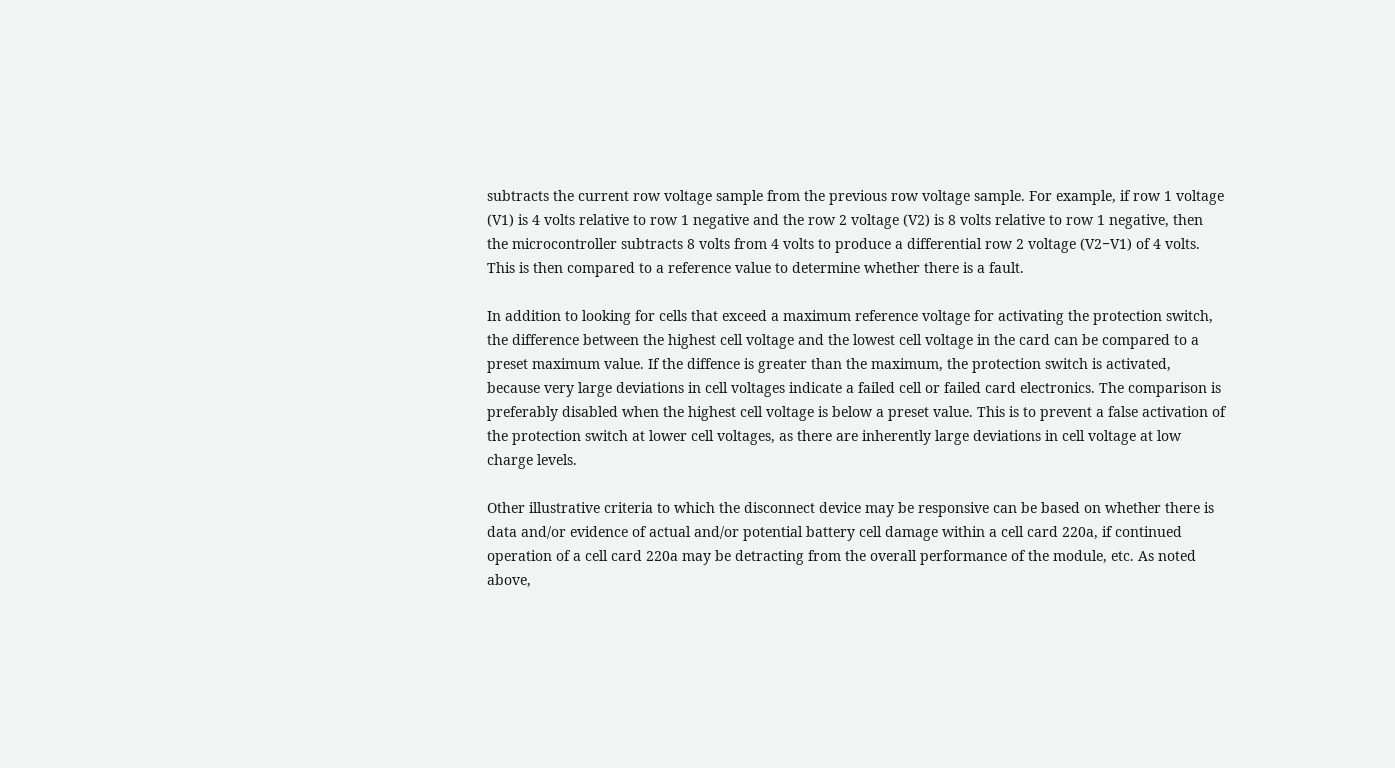subtracts the current row voltage sample from the previous row voltage sample. For example, if row 1 voltage (V1) is 4 volts relative to row 1 negative and the row 2 voltage (V2) is 8 volts relative to row 1 negative, then the microcontroller subtracts 8 volts from 4 volts to produce a differential row 2 voltage (V2−V1) of 4 volts. This is then compared to a reference value to determine whether there is a fault.

In addition to looking for cells that exceed a maximum reference voltage for activating the protection switch, the difference between the highest cell voltage and the lowest cell voltage in the card can be compared to a preset maximum value. If the diffence is greater than the maximum, the protection switch is activated, because very large deviations in cell voltages indicate a failed cell or failed card electronics. The comparison is preferably disabled when the highest cell voltage is below a preset value. This is to prevent a false activation of the protection switch at lower cell voltages, as there are inherently large deviations in cell voltage at low charge levels.

Other illustrative criteria to which the disconnect device may be responsive can be based on whether there is data and/or evidence of actual and/or potential battery cell damage within a cell card 220a, if continued operation of a cell card 220a may be detracting from the overall performance of the module, etc. As noted above,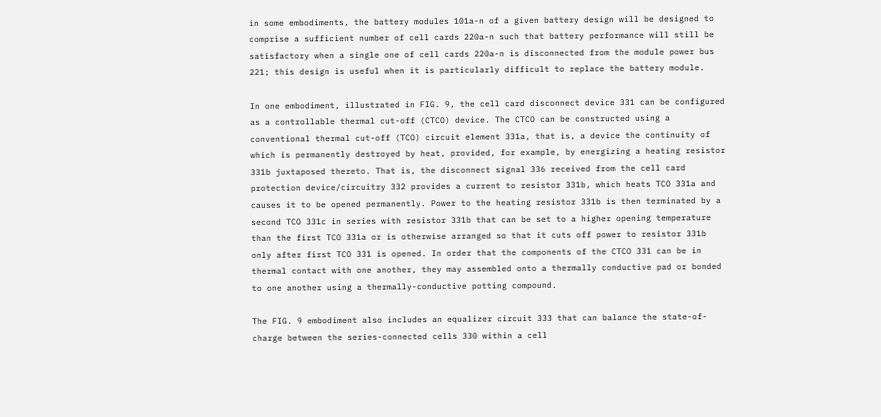in some embodiments, the battery modules 101a-n of a given battery design will be designed to comprise a sufficient number of cell cards 220a-n such that battery performance will still be satisfactory when a single one of cell cards 220a-n is disconnected from the module power bus 221; this design is useful when it is particularly difficult to replace the battery module.

In one embodiment, illustrated in FIG. 9, the cell card disconnect device 331 can be configured as a controllable thermal cut-off (CTCO) device. The CTCO can be constructed using a conventional thermal cut-off (TCO) circuit element 331a, that is, a device the continuity of which is permanently destroyed by heat, provided, for example, by energizing a heating resistor 331b juxtaposed thereto. That is, the disconnect signal 336 received from the cell card protection device/circuitry 332 provides a current to resistor 331b, which heats TCO 331a and causes it to be opened permanently. Power to the heating resistor 331b is then terminated by a second TCO 331c in series with resistor 331b that can be set to a higher opening temperature than the first TCO 331a or is otherwise arranged so that it cuts off power to resistor 331b only after first TCO 331 is opened. In order that the components of the CTCO 331 can be in thermal contact with one another, they may assembled onto a thermally conductive pad or bonded to one another using a thermally-conductive potting compound.

The FIG. 9 embodiment also includes an equalizer circuit 333 that can balance the state-of-charge between the series-connected cells 330 within a cell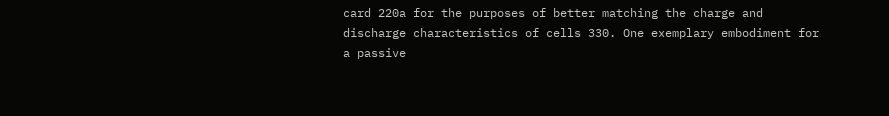card 220a for the purposes of better matching the charge and discharge characteristics of cells 330. One exemplary embodiment for a passive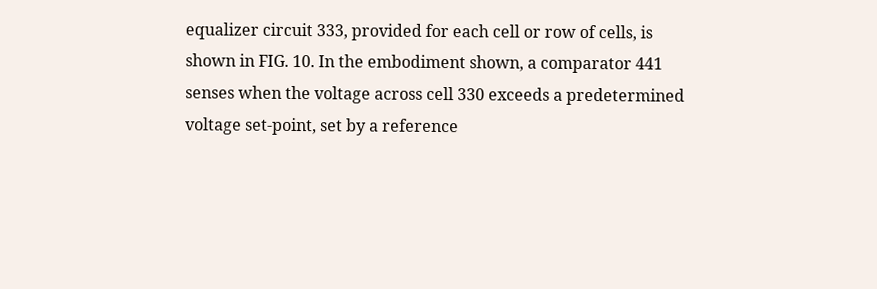equalizer circuit 333, provided for each cell or row of cells, is shown in FIG. 10. In the embodiment shown, a comparator 441 senses when the voltage across cell 330 exceeds a predetermined voltage set-point, set by a reference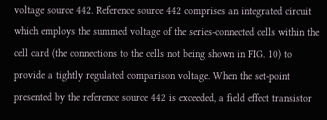voltage source 442. Reference source 442 comprises an integrated circuit which employs the summed voltage of the series-connected cells within the cell card (the connections to the cells not being shown in FIG. 10) to provide a tightly regulated comparison voltage. When the set-point presented by the reference source 442 is exceeded, a field effect transistor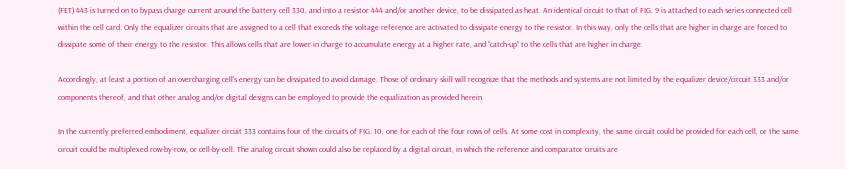(FET) 443 is turned on to bypass charge current around the battery cell 330, and into a resistor 444 and/or another device, to be dissipated as heat. An identical circuit to that of FIG. 9 is attached to each series connected cell within the cell card. Only the equalizer circuits that are assigned to a cell that exceeds the voltage reference are activated to dissipate energy to the resistor. In this way, only the cells that are higher in charge are forced to dissipate some of their energy to the resistor. This allows cells that are lower in charge to accumulate energy at a higher rate, and “catch-up” to the cells that are higher in charge.

Accordingly, at least a portion of an overcharging cell's energy can be dissipated to avoid damage. Those of ordinary skill will recognize that the methods and systems are not limited by the equalizer device/circuit 333 and/or components thereof, and that other analog and/or digital designs can be employed to provide the equalization as provided herein.

In the currently preferred embodiment, equalizer circuit 333 contains four of the circuits of FIG. 10, one for each of the four rows of cells. At some cost in complexity, the same circuit could be provided for each cell, or the same circuit could be multiplexed row-by-row, or cell-by-cell. The analog circuit shown could also be replaced by a digital circuit, in which the reference and comparator ciruits are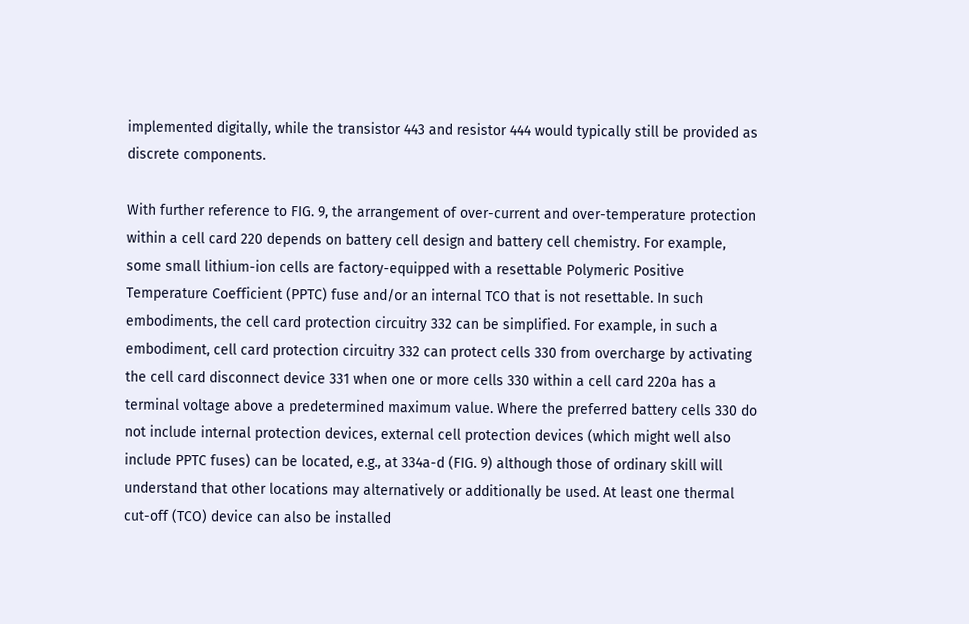implemented digitally, while the transistor 443 and resistor 444 would typically still be provided as discrete components.

With further reference to FIG. 9, the arrangement of over-current and over-temperature protection within a cell card 220 depends on battery cell design and battery cell chemistry. For example, some small lithium-ion cells are factory-equipped with a resettable Polymeric Positive Temperature Coefficient (PPTC) fuse and/or an internal TCO that is not resettable. In such embodiments, the cell card protection circuitry 332 can be simplified. For example, in such a embodiment, cell card protection circuitry 332 can protect cells 330 from overcharge by activating the cell card disconnect device 331 when one or more cells 330 within a cell card 220a has a terminal voltage above a predetermined maximum value. Where the preferred battery cells 330 do not include internal protection devices, external cell protection devices (which might well also include PPTC fuses) can be located, e.g., at 334a-d (FIG. 9) although those of ordinary skill will understand that other locations may alternatively or additionally be used. At least one thermal cut-off (TCO) device can also be installed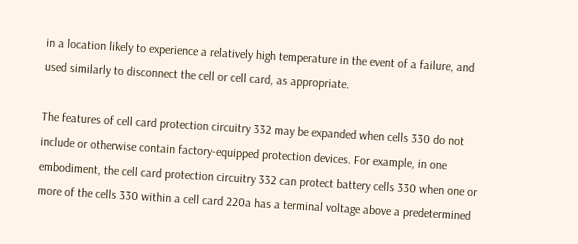in a location likely to experience a relatively high temperature in the event of a failure, and used similarly to disconnect the cell or cell card, as appropriate.

The features of cell card protection circuitry 332 may be expanded when cells 330 do not include or otherwise contain factory-equipped protection devices. For example, in one embodiment, the cell card protection circuitry 332 can protect battery cells 330 when one or more of the cells 330 within a cell card 220a has a terminal voltage above a predetermined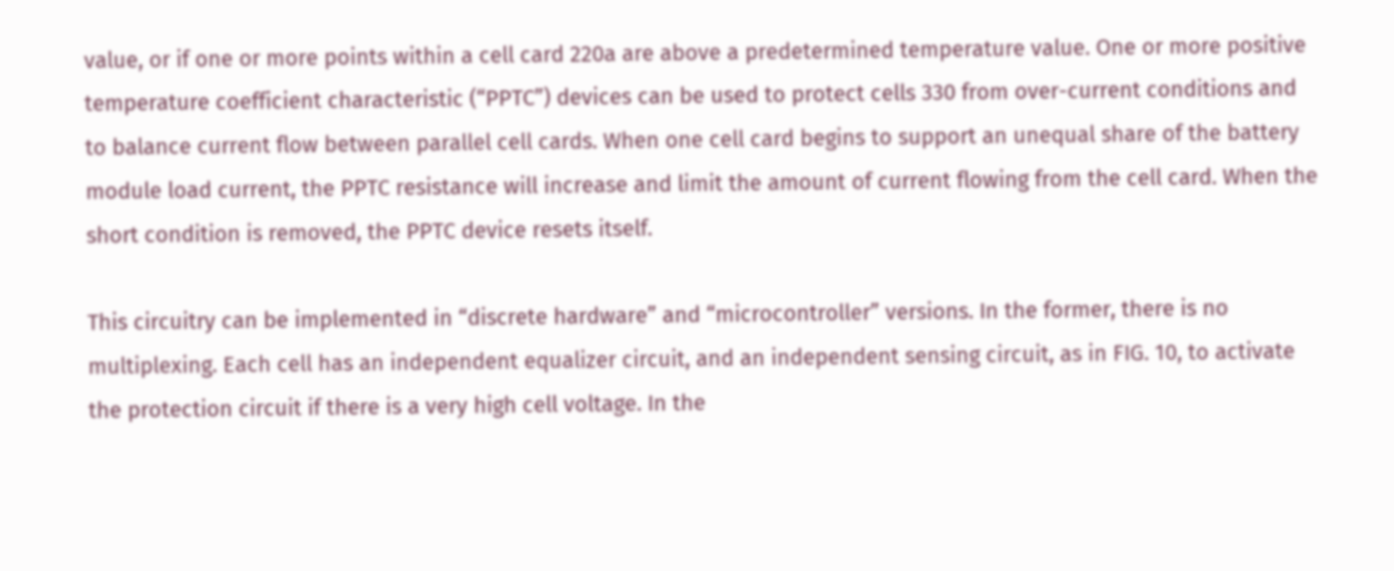value, or if one or more points within a cell card 220a are above a predetermined temperature value. One or more positive temperature coefficient characteristic (“PPTC”) devices can be used to protect cells 330 from over-current conditions and to balance current flow between parallel cell cards. When one cell card begins to support an unequal share of the battery module load current, the PPTC resistance will increase and limit the amount of current flowing from the cell card. When the short condition is removed, the PPTC device resets itself.

This circuitry can be implemented in “discrete hardware” and “microcontroller” versions. In the former, there is no multiplexing. Each cell has an independent equalizer circuit, and an independent sensing circuit, as in FIG. 10, to activate the protection circuit if there is a very high cell voltage. In the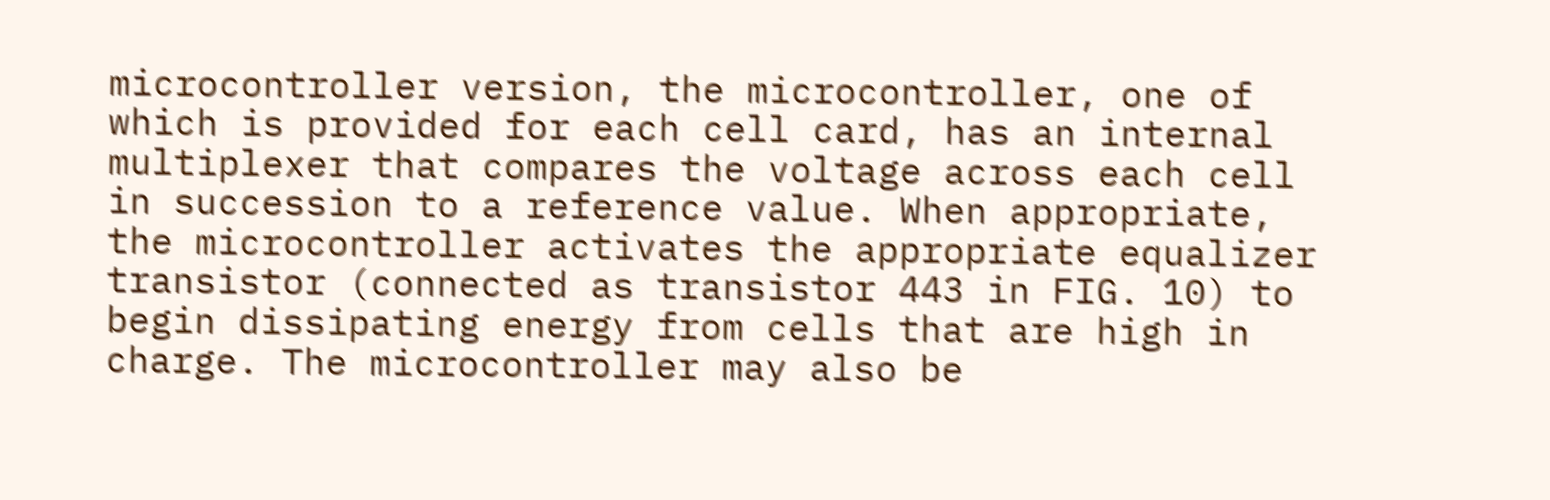microcontroller version, the microcontroller, one of which is provided for each cell card, has an internal multiplexer that compares the voltage across each cell in succession to a reference value. When appropriate, the microcontroller activates the appropriate equalizer transistor (connected as transistor 443 in FIG. 10) to begin dissipating energy from cells that are high in charge. The microcontroller may also be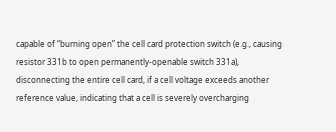capable of “burning open” the cell card protection switch (e.g., causing resistor 331b to open permanently-openable switch 331a), disconnecting the entire cell card, if a cell voltage exceeds another reference value, indicating that a cell is severely overcharging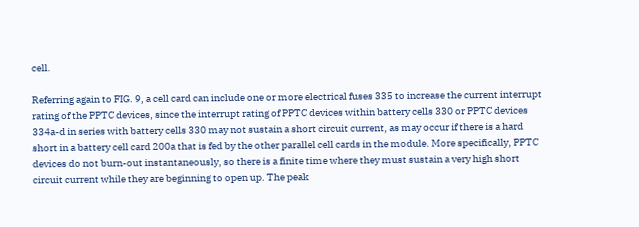cell.

Referring again to FIG. 9, a cell card can include one or more electrical fuses 335 to increase the current interrupt rating of the PPTC devices, since the interrupt rating of PPTC devices within battery cells 330 or PPTC devices 334a-d in series with battery cells 330 may not sustain a short circuit current, as may occur if there is a hard short in a battery cell card 200a that is fed by the other parallel cell cards in the module. More specifically, PPTC devices do not burn-out instantaneously, so there is a finite time where they must sustain a very high short circuit current while they are beginning to open up. The peak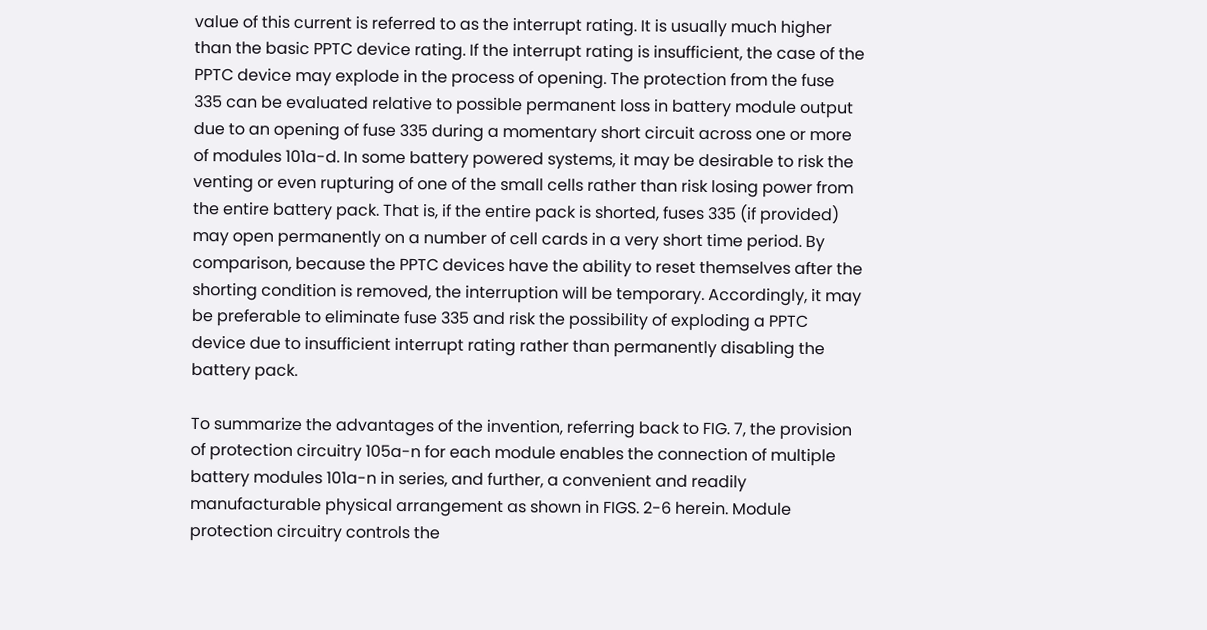value of this current is referred to as the interrupt rating. It is usually much higher than the basic PPTC device rating. If the interrupt rating is insufficient, the case of the PPTC device may explode in the process of opening. The protection from the fuse 335 can be evaluated relative to possible permanent loss in battery module output due to an opening of fuse 335 during a momentary short circuit across one or more of modules 101a-d. In some battery powered systems, it may be desirable to risk the venting or even rupturing of one of the small cells rather than risk losing power from the entire battery pack. That is, if the entire pack is shorted, fuses 335 (if provided) may open permanently on a number of cell cards in a very short time period. By comparison, because the PPTC devices have the ability to reset themselves after the shorting condition is removed, the interruption will be temporary. Accordingly, it may be preferable to eliminate fuse 335 and risk the possibility of exploding a PPTC device due to insufficient interrupt rating rather than permanently disabling the battery pack.

To summarize the advantages of the invention, referring back to FIG. 7, the provision of protection circuitry 105a-n for each module enables the connection of multiple battery modules 101a-n in series, and further, a convenient and readily manufacturable physical arrangement as shown in FIGS. 2-6 herein. Module protection circuitry controls the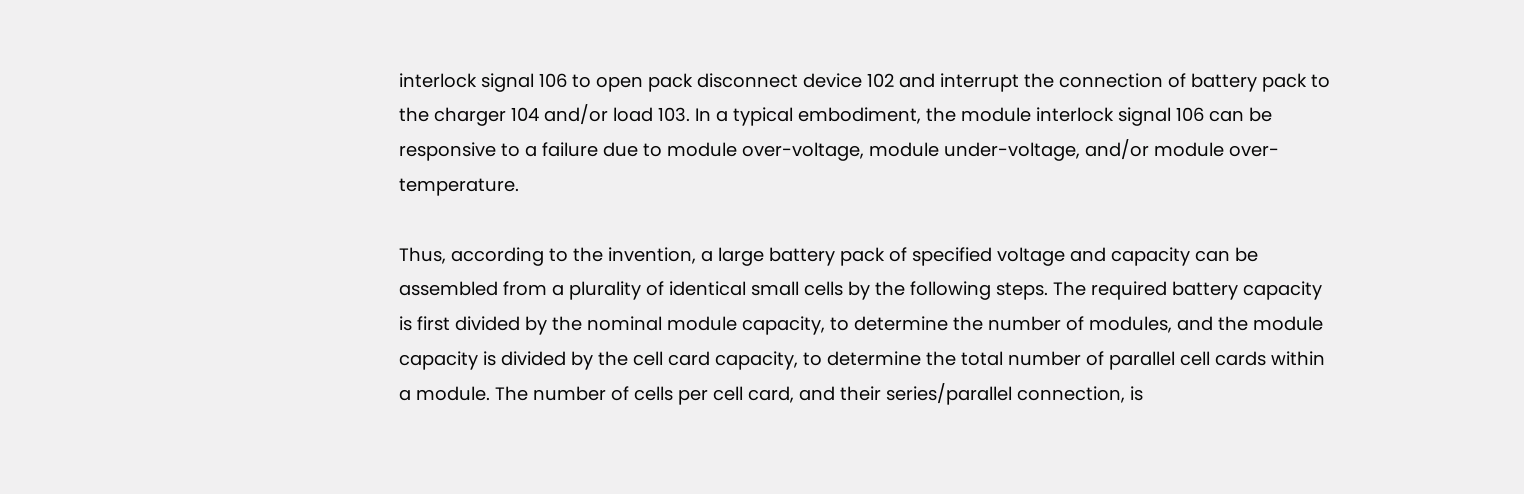interlock signal 106 to open pack disconnect device 102 and interrupt the connection of battery pack to the charger 104 and/or load 103. In a typical embodiment, the module interlock signal 106 can be responsive to a failure due to module over-voltage, module under-voltage, and/or module over-temperature.

Thus, according to the invention, a large battery pack of specified voltage and capacity can be assembled from a plurality of identical small cells by the following steps. The required battery capacity is first divided by the nominal module capacity, to determine the number of modules, and the module capacity is divided by the cell card capacity, to determine the total number of parallel cell cards within a module. The number of cells per cell card, and their series/parallel connection, is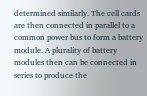determined similarly. The cell cards are then connected in parallel to a common power bus to form a battery module. A plurality of battery modules then can be connected in series to produce the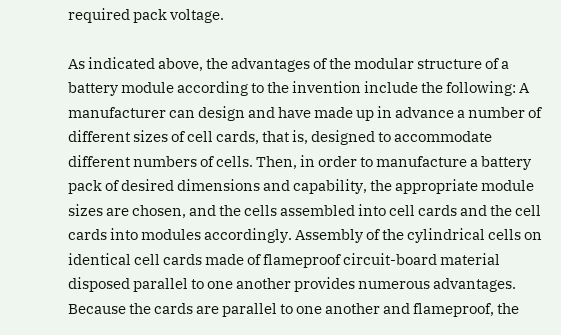required pack voltage.

As indicated above, the advantages of the modular structure of a battery module according to the invention include the following: A manufacturer can design and have made up in advance a number of different sizes of cell cards, that is, designed to accommodate different numbers of cells. Then, in order to manufacture a battery pack of desired dimensions and capability, the appropriate module sizes are chosen, and the cells assembled into cell cards and the cell cards into modules accordingly. Assembly of the cylindrical cells on identical cell cards made of flameproof circuit-board material disposed parallel to one another provides numerous advantages. Because the cards are parallel to one another and flameproof, the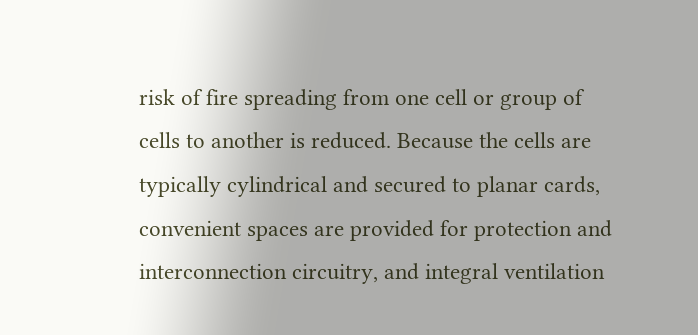risk of fire spreading from one cell or group of cells to another is reduced. Because the cells are typically cylindrical and secured to planar cards, convenient spaces are provided for protection and interconnection circuitry, and integral ventilation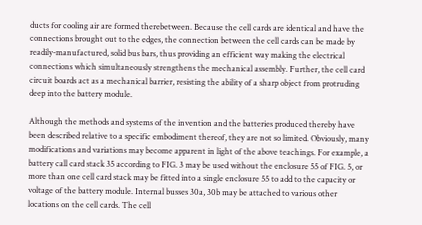ducts for cooling air are formed therebetween. Because the cell cards are identical and have the connections brought out to the edges, the connection between the cell cards can be made by readily-manufactured, solid bus bars, thus providing an efficient way making the electrical connections which simultaneously strengthens the mechanical assembly. Further, the cell card circuit boards act as a mechanical barrier, resisting the ability of a sharp object from protruding deep into the battery module.

Although the methods and systems of the invention and the batteries produced thereby have been described relative to a specific embodiment thereof, they are not so limited. Obviously, many modifications and variations may become apparent in light of the above teachings. For example, a battery call card stack 35 according to FIG. 3 may be used without the enclosure 55 of FIG. 5, or more than one cell card stack may be fitted into a single enclosure 55 to add to the capacity or voltage of the battery module. Internal busses 30a, 30b may be attached to various other locations on the cell cards. The cell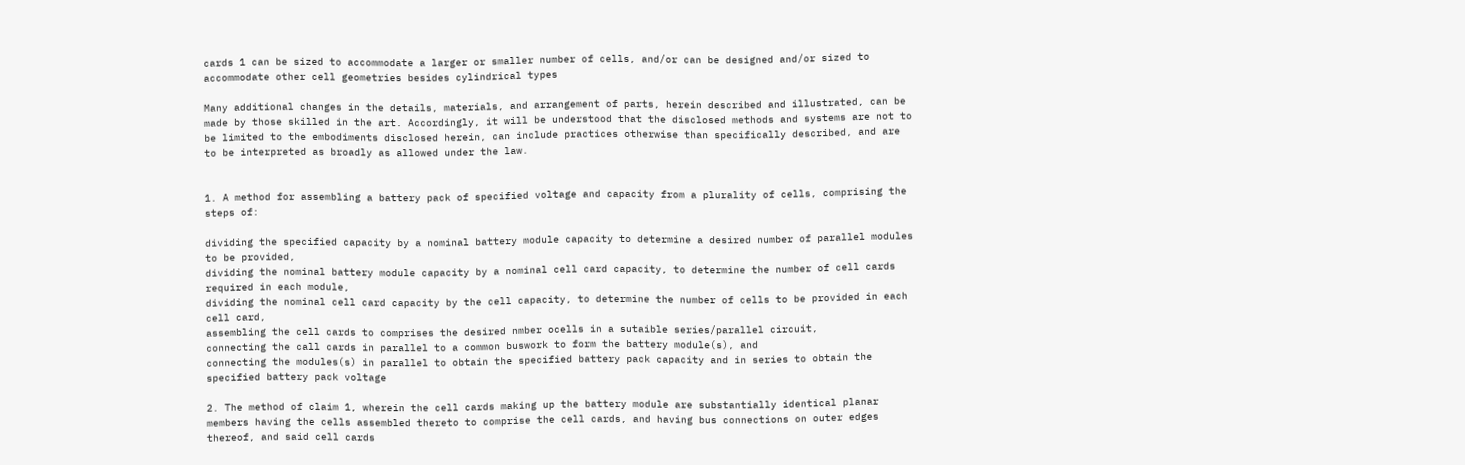cards 1 can be sized to accommodate a larger or smaller number of cells, and/or can be designed and/or sized to accommodate other cell geometries besides cylindrical types

Many additional changes in the details, materials, and arrangement of parts, herein described and illustrated, can be made by those skilled in the art. Accordingly, it will be understood that the disclosed methods and systems are not to be limited to the embodiments disclosed herein, can include practices otherwise than specifically described, and are to be interpreted as broadly as allowed under the law.


1. A method for assembling a battery pack of specified voltage and capacity from a plurality of cells, comprising the steps of:

dividing the specified capacity by a nominal battery module capacity to determine a desired number of parallel modules to be provided,
dividing the nominal battery module capacity by a nominal cell card capacity, to determine the number of cell cards required in each module,
dividing the nominal cell card capacity by the cell capacity, to determine the number of cells to be provided in each cell card,
assembling the cell cards to comprises the desired nmber ocells in a sutaible series/parallel circuit,
connecting the call cards in parallel to a common buswork to form the battery module(s), and
connecting the modules(s) in parallel to obtain the specified battery pack capacity and in series to obtain the specified battery pack voltage

2. The method of claim 1, wherein the cell cards making up the battery module are substantially identical planar members having the cells assembled thereto to comprise the cell cards, and having bus connections on outer edges thereof, and said cell cards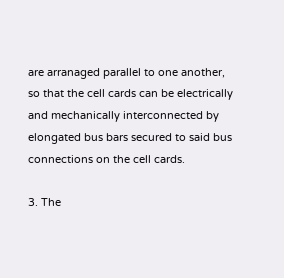are arranaged parallel to one another, so that the cell cards can be electrically and mechanically interconnected by elongated bus bars secured to said bus connections on the cell cards.

3. The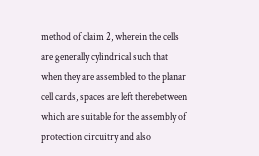method of claim 2, wherein the cells are generally cylindrical such that when they are assembled to the planar cell cards, spaces are left therebetween which are suitable for the assembly of protection circuitry and also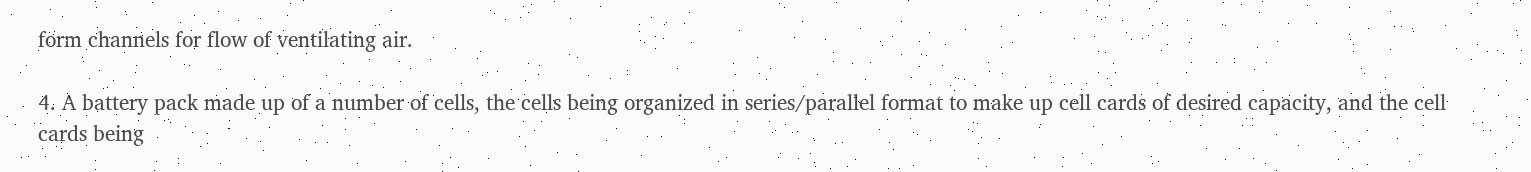form channels for flow of ventilating air.

4. A battery pack made up of a number of cells, the cells being organized in series/parallel format to make up cell cards of desired capacity, and the cell cards being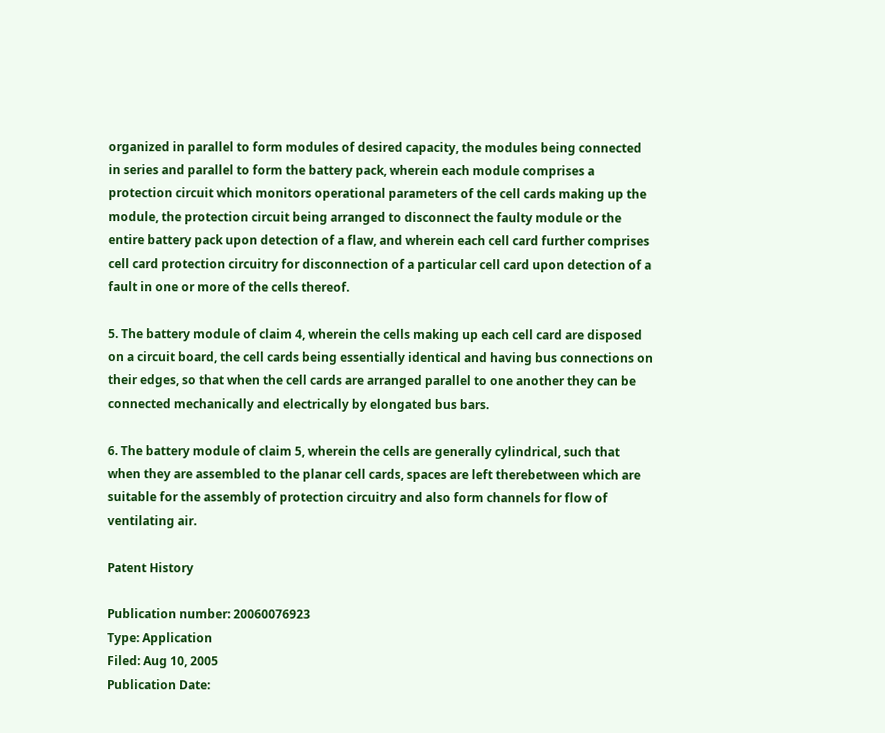organized in parallel to form modules of desired capacity, the modules being connected in series and parallel to form the battery pack, wherein each module comprises a protection circuit which monitors operational parameters of the cell cards making up the module, the protection circuit being arranged to disconnect the faulty module or the entire battery pack upon detection of a flaw, and wherein each cell card further comprises cell card protection circuitry for disconnection of a particular cell card upon detection of a fault in one or more of the cells thereof.

5. The battery module of claim 4, wherein the cells making up each cell card are disposed on a circuit board, the cell cards being essentially identical and having bus connections on their edges, so that when the cell cards are arranged parallel to one another they can be connected mechanically and electrically by elongated bus bars.

6. The battery module of claim 5, wherein the cells are generally cylindrical, such that when they are assembled to the planar cell cards, spaces are left therebetween which are suitable for the assembly of protection circuitry and also form channels for flow of ventilating air.

Patent History

Publication number: 20060076923
Type: Application
Filed: Aug 10, 2005
Publication Date: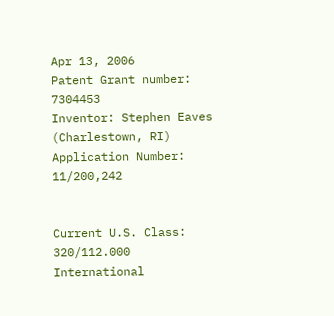Apr 13, 2006
Patent Grant number: 7304453
Inventor: Stephen Eaves (Charlestown, RI)
Application Number: 11/200,242


Current U.S. Class: 320/112.000
International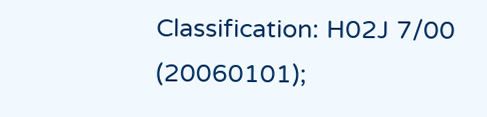Classification: H02J 7/00 (20060101);